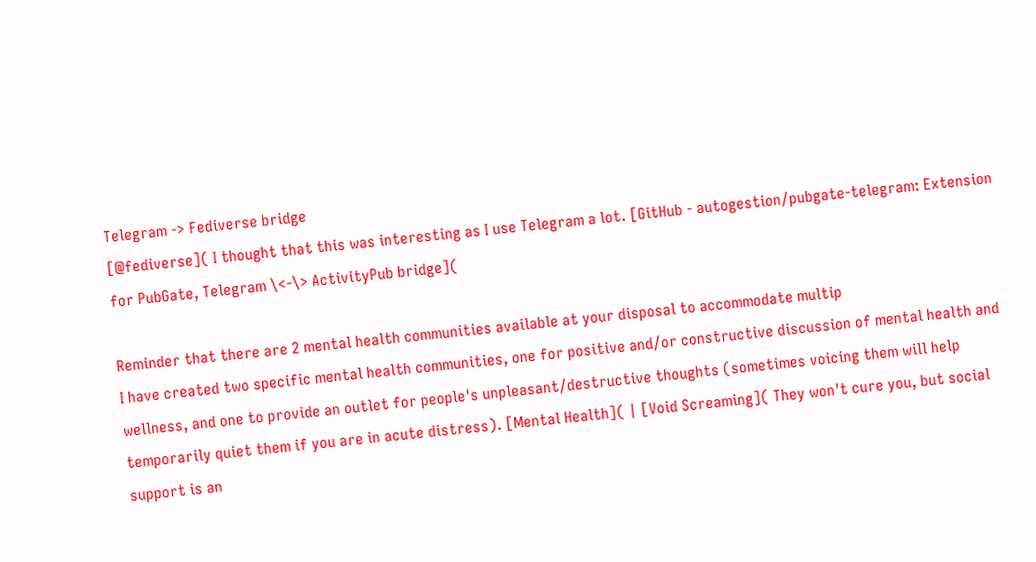Telegram -> Fediverse bridge
[@fediverse]( I thought that this was interesting as I use Telegram a lot. [GitHub - autogestion/pubgate-telegram: Extension for PubGate, Telegram \<-\> ActivityPub bridge](

Reminder that there are 2 mental health communities available at your disposal to accommodate multip
I have created two specific mental health communities, one for positive and/or constructive discussion of mental health and wellness, and one to provide an outlet for people's unpleasant/destructive thoughts (sometimes voicing them will help temporarily quiet them if you are in acute distress). [Mental Health]( | [Void Screaming]( They won't cure you, but social support is an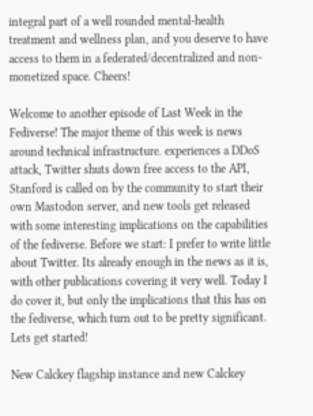integral part of a well rounded mental-health treatment and wellness plan, and you deserve to have access to them in a federated/decentralized and non-monetized space. Cheers!

Welcome to another episode of Last Week in the Fediverse! The major theme of this week is news around technical infrastructure. experiences a DDoS attack, Twitter shuts down free access to the API, Stanford is called on by the community to start their own Mastodon server, and new tools get released with some interesting implications on the capabilities of the fediverse. Before we start: I prefer to write little about Twitter. Its already enough in the news as it is, with other publications covering it very well. Today I do cover it, but only the implications that this has on the fediverse, which turn out to be pretty significant. Lets get started!

New Calckey flagship instance and new Calckey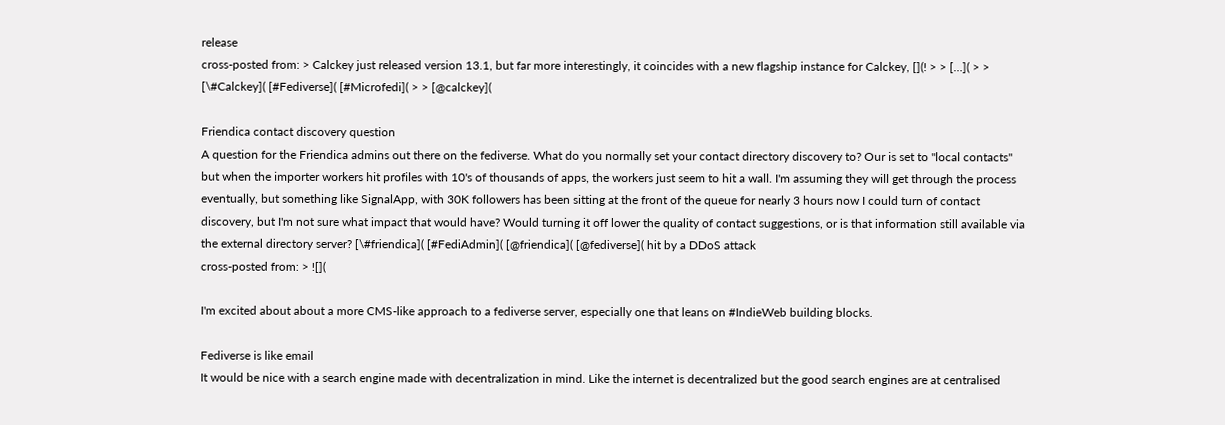release
cross-posted from: > Calckey just released version 13.1, but far more interestingly, it coincides with a new flagship instance for Calckey, [](! > > […]( > > [\#Calckey]( [#Fediverse]( [#Microfedi]( > > [@calckey](

Friendica contact discovery question
A question for the Friendica admins out there on the fediverse. What do you normally set your contact directory discovery to? Our is set to "local contacts" but when the importer workers hit profiles with 10's of thousands of apps, the workers just seem to hit a wall. I'm assuming they will get through the process eventually, but something like SignalApp, with 30K followers has been sitting at the front of the queue for nearly 3 hours now I could turn of contact discovery, but I'm not sure what impact that would have? Would turning it off lower the quality of contact suggestions, or is that information still available via the external directory server? [\#friendica]( [#FediAdmin]( [@friendica]( [@fediverse]( hit by a DDoS attack
cross-posted from: > ![](

I'm excited about about a more CMS-like approach to a fediverse server, especially one that leans on #IndieWeb building blocks.

Fediverse is like email
It would be nice with a search engine made with decentralization in mind. Like the internet is decentralized but the good search engines are at centralised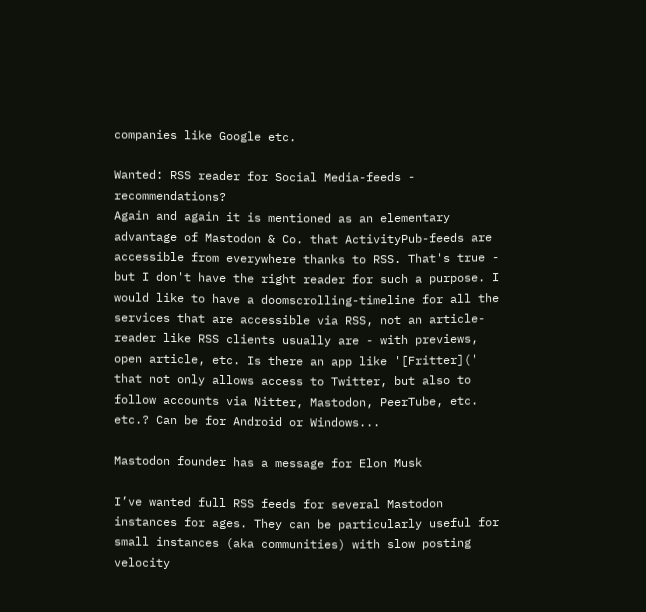companies like Google etc.

Wanted: RSS reader for Social Media-feeds - recommendations?
Again and again it is mentioned as an elementary advantage of Mastodon & Co. that ActivityPub-feeds are accessible from everywhere thanks to RSS. That's true - but I don't have the right reader for such a purpose. I would like to have a doomscrolling-timeline for all the services that are accessible via RSS, not an article-reader like RSS clients usually are - with previews, open article, etc. Is there an app like '[Fritter](' that not only allows access to Twitter, but also to follow accounts via Nitter, Mastodon, PeerTube, etc. etc.? Can be for Android or Windows...

Mastodon founder has a message for Elon Musk

I’ve wanted full RSS feeds for several Mastodon instances for ages. They can be particularly useful for small instances (aka communities) with slow posting velocity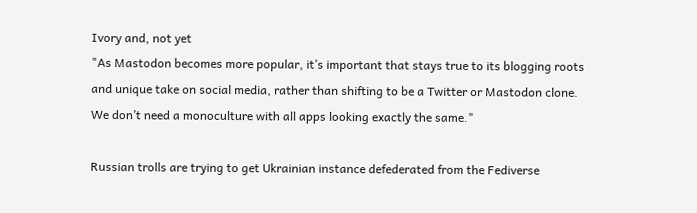Ivory and, not yet
"As Mastodon becomes more popular, it’s important that stays true to its blogging roots and unique take on social media, rather than shifting to be a Twitter or Mastodon clone. We don’t need a monoculture with all apps looking exactly the same."

Russian trolls are trying to get Ukrainian instance defederated from the Fediverse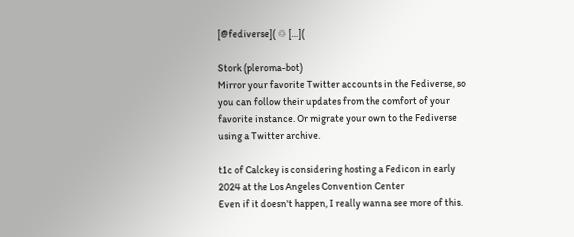[@fediverse]( ♲ […](

Stork (pleroma-bot)
Mirror your favorite Twitter accounts in the Fediverse, so you can follow their updates from the comfort of your favorite instance. Or migrate your own to the Fediverse using a Twitter archive.

t1c of Calckey is considering hosting a Fedicon in early 2024 at the Los Angeles Convention Center
Even if it doesn't happen, I really wanna see more of this.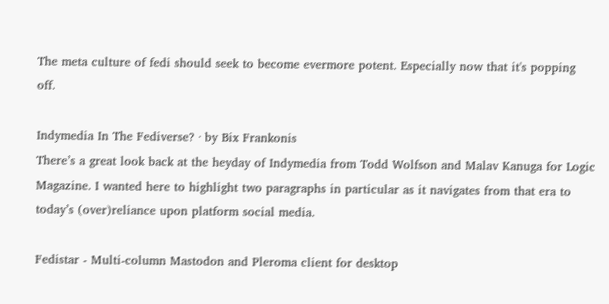The meta culture of fedi should seek to become evermore potent. Especially now that it's popping off.

Indymedia In The Fediverse? · by Bix Frankonis
There’s a great look back at the heyday of Indymedia from Todd Wolfson and Malav Kanuga for Logic Magazine. I wanted here to highlight two paragraphs in particular as it navigates from that era to today’s (over)reliance upon platform social media.

Fedistar - Multi-column Mastodon and Pleroma client for desktop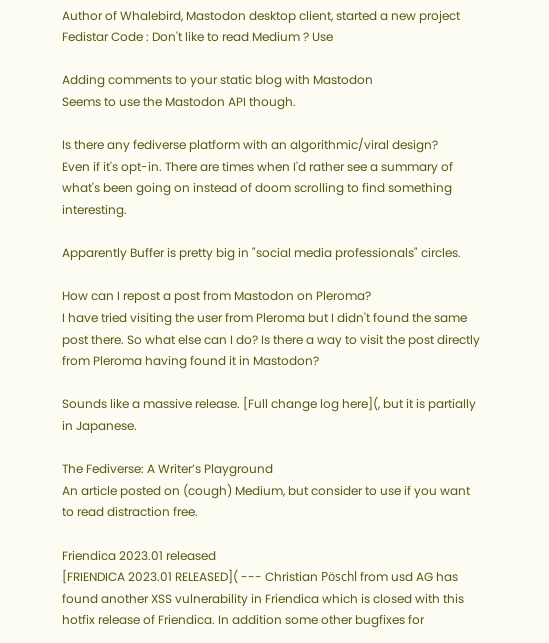Author of Whalebird, Mastodon desktop client, started a new project Fedistar Code : Don't like to read Medium ? Use

Adding comments to your static blog with Mastodon
Seems to use the Mastodon API though.

Is there any fediverse platform with an algorithmic/viral design?
Even if it's opt-in. There are times when I'd rather see a summary of what's been going on instead of doom scrolling to find something interesting.

Apparently Buffer is pretty big in "social media professionals" circles.

How can I repost a post from Mastodon on Pleroma?
I have tried visiting the user from Pleroma but I didn't found the same post there. So what else can I do? Is there a way to visit the post directly from Pleroma having found it in Mastodon?

Sounds like a massive release. [Full change log here](, but it is partially in Japanese.

The Fediverse: A Writer’s Playground
An article posted on (cough) Medium, but consider to use if you want to read distraction free.

Friendica 2023.01 released
[FRIENDICA 2023.01 RELEASED]( --- Christian Pöschl from usd AG has found another XSS vulnerability in Friendica which is closed with this hotfix release of Friendica. In addition some other bugfixes for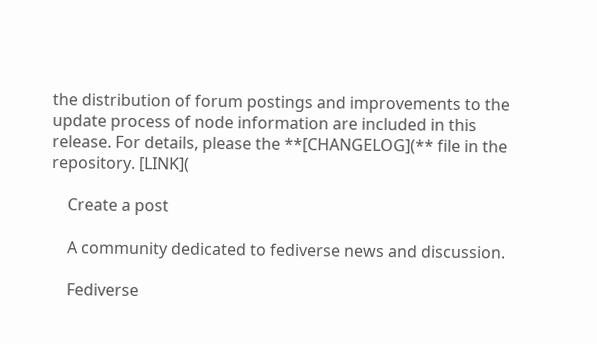the distribution of forum postings and improvements to the update process of node information are included in this release. For details, please the **[CHANGELOG](** file in the repository. [LINK](

    Create a post

    A community dedicated to fediverse news and discussion.

    Fediverse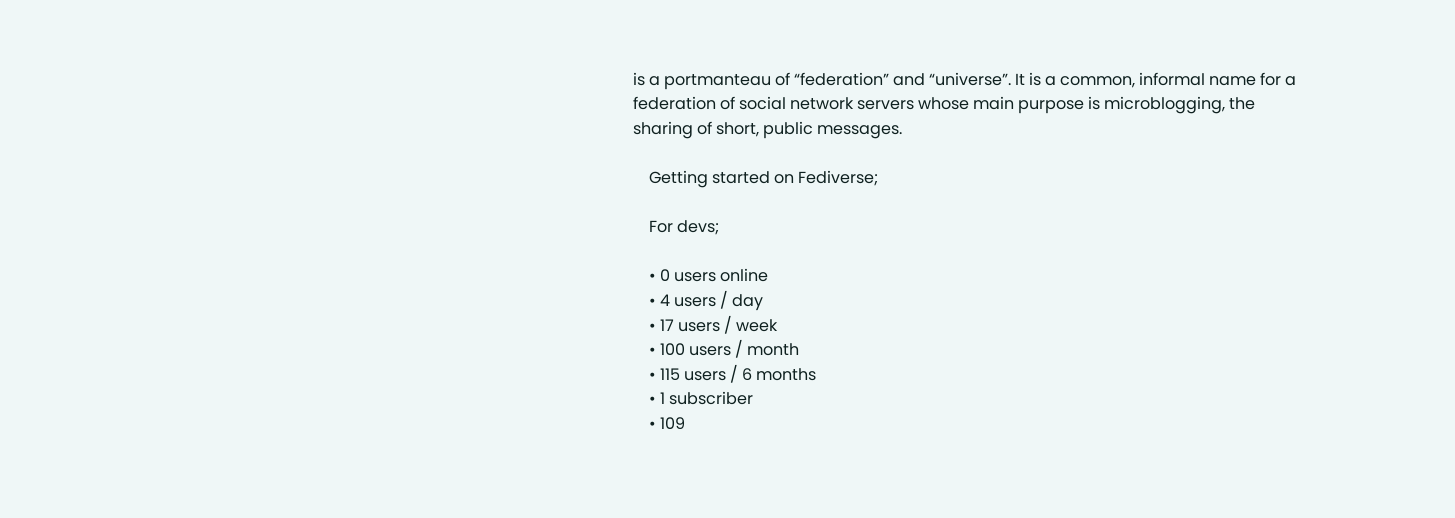is a portmanteau of “federation” and “universe”. It is a common, informal name for a federation of social network servers whose main purpose is microblogging, the sharing of short, public messages.

    Getting started on Fediverse;

    For devs;

    • 0 users online
    • 4 users / day
    • 17 users / week
    • 100 users / month
    • 115 users / 6 months
    • 1 subscriber
    • 109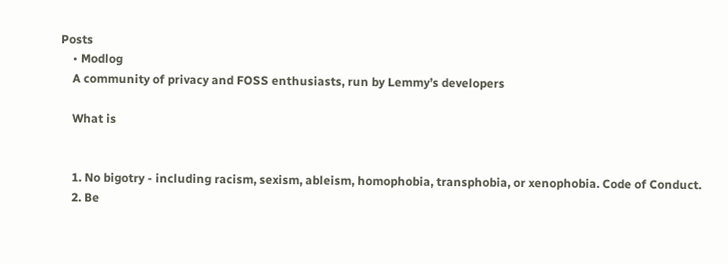Posts
    • Modlog
    A community of privacy and FOSS enthusiasts, run by Lemmy’s developers

    What is


    1. No bigotry - including racism, sexism, ableism, homophobia, transphobia, or xenophobia. Code of Conduct.
    2. Be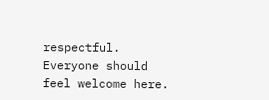respectful. Everyone should feel welcome here.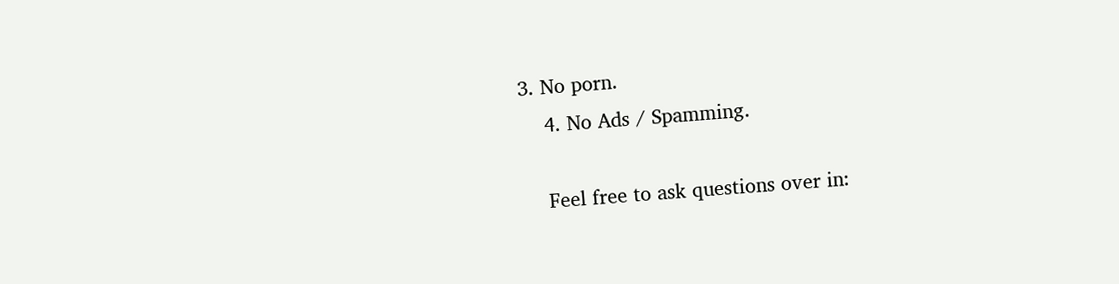3. No porn.
    4. No Ads / Spamming.

    Feel free to ask questions over in: